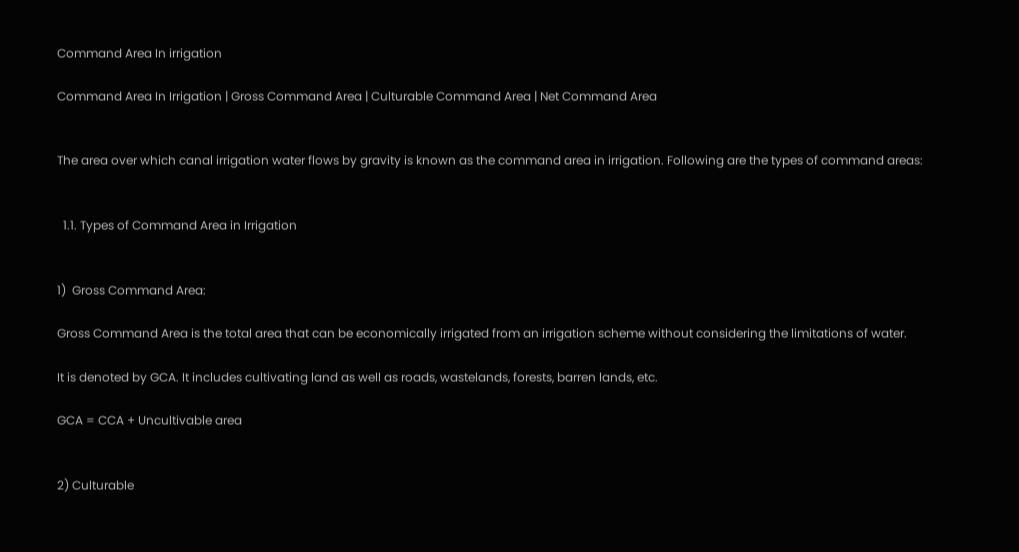Command Area In irrigation

Command Area In Irrigation | Gross Command Area | Culturable Command Area | Net Command Area


The area over which canal irrigation water flows by gravity is known as the command area in irrigation. Following are the types of command areas:


  1.1. Types of Command Area in Irrigation


1)  Gross Command Area:

Gross Command Area is the total area that can be economically irrigated from an irrigation scheme without considering the limitations of water.

It is denoted by GCA. It includes cultivating land as well as roads, wastelands, forests, barren lands, etc.

GCA = CCA + Uncultivable area


2) Culturable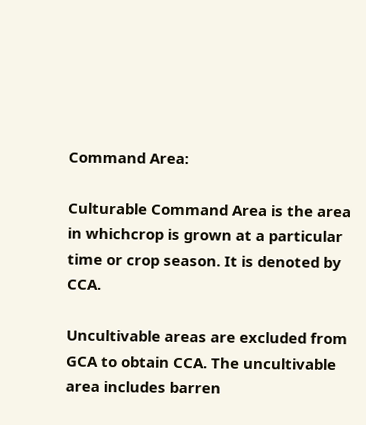Command Area:

Culturable Command Area is the area in whichcrop is grown at a particular time or crop season. It is denoted by CCA.

Uncultivable areas are excluded from GCA to obtain CCA. The uncultivable area includes barren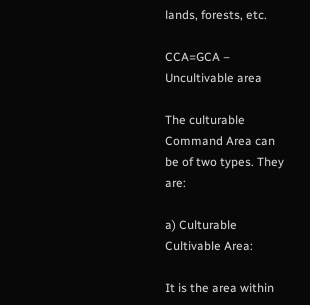lands, forests, etc.

CCA=GCA – Uncultivable area

The culturable Command Area can be of two types. They are:

a) Culturable Cultivable Area:

It is the area within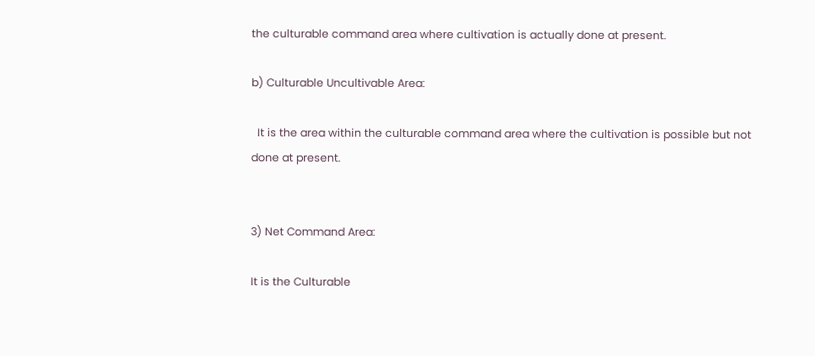the culturable command area where cultivation is actually done at present.

b) Culturable Uncultivable Area:

  It is the area within the culturable command area where the cultivation is possible but not done at present.


3) Net Command Area:

It is the Culturable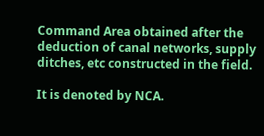Command Area obtained after the deduction of canal networks, supply ditches, etc constructed in the field.

It is denoted by NCA.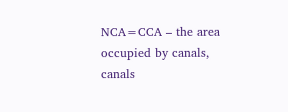NCA=CCA – the area occupied by canals, canals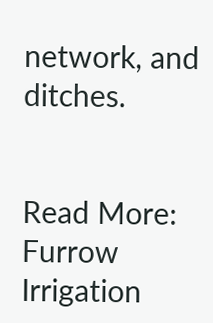network, and ditches.


Read More: Furrow Irrigation